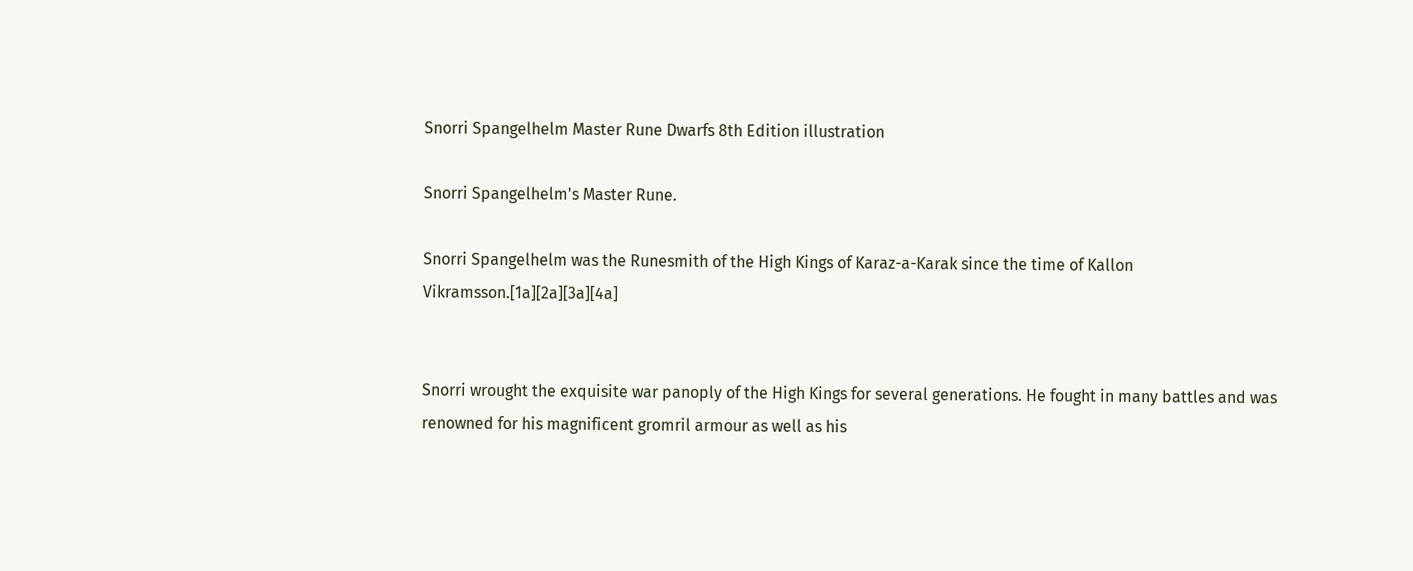Snorri Spangelhelm Master Rune Dwarfs 8th Edition illustration

Snorri Spangelhelm's Master Rune.

Snorri Spangelhelm was the Runesmith of the High Kings of Karaz-a-Karak since the time of Kallon Vikramsson.[1a][2a][3a][4a]


Snorri wrought the exquisite war panoply of the High Kings for several generations. He fought in many battles and was renowned for his magnificent gromril armour as well as his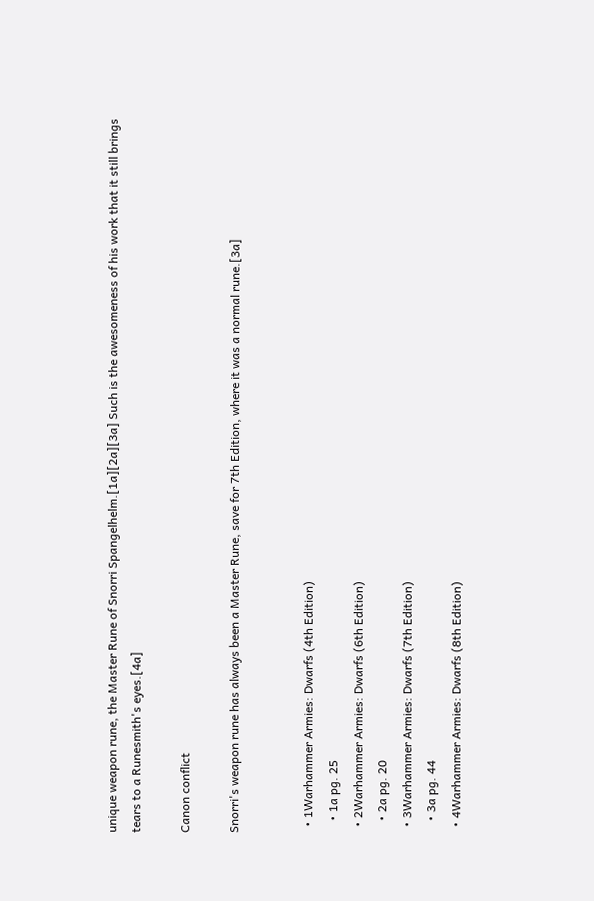unique weapon rune, the Master Rune of Snorri Spangelhelm.[1a][2a][3a] Such is the awesomeness of his work that it still brings tears to a Runesmith's eyes.[4a]

Canon conflict

Snorri's weapon rune has always been a Master Rune, save for 7th Edition, where it was a normal rune.[3a]


  • 1Warhammer Armies: Dwarfs (4th Edition)
    • 1a pg. 25
  • 2Warhammer Armies: Dwarfs (6th Edition)
    • 2a pg. 20
  • 3Warhammer Armies: Dwarfs (7th Edition)
    • 3a pg. 44
  • 4Warhammer Armies: Dwarfs (8th Edition)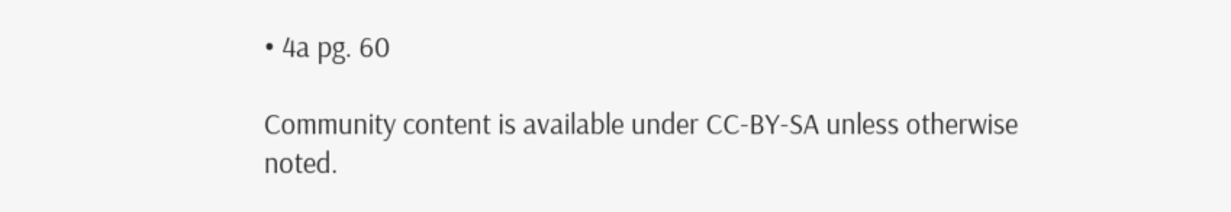• 4a pg. 60

Community content is available under CC-BY-SA unless otherwise noted.